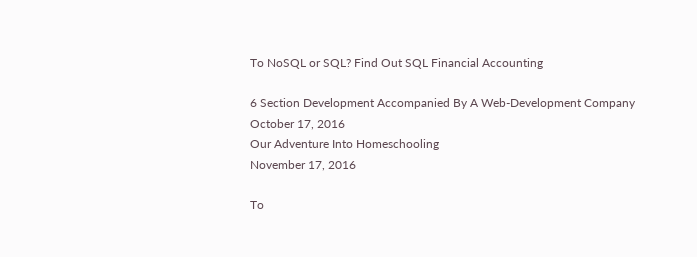To NoSQL or SQL? Find Out SQL Financial Accounting

6 Section Development Accompanied By A Web-Development Company
October 17, 2016
Our Adventure Into Homeschooling
November 17, 2016

To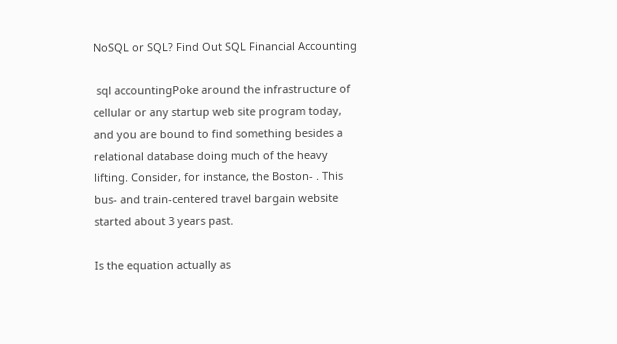NoSQL or SQL? Find Out SQL Financial Accounting

 sql accountingPoke around the infrastructure of cellular or any startup web site program today, and you are bound to find something besides a relational database doing much of the heavy lifting. Consider, for instance, the Boston- . This bus- and train-centered travel bargain website started about 3 years past.

Is the equation actually as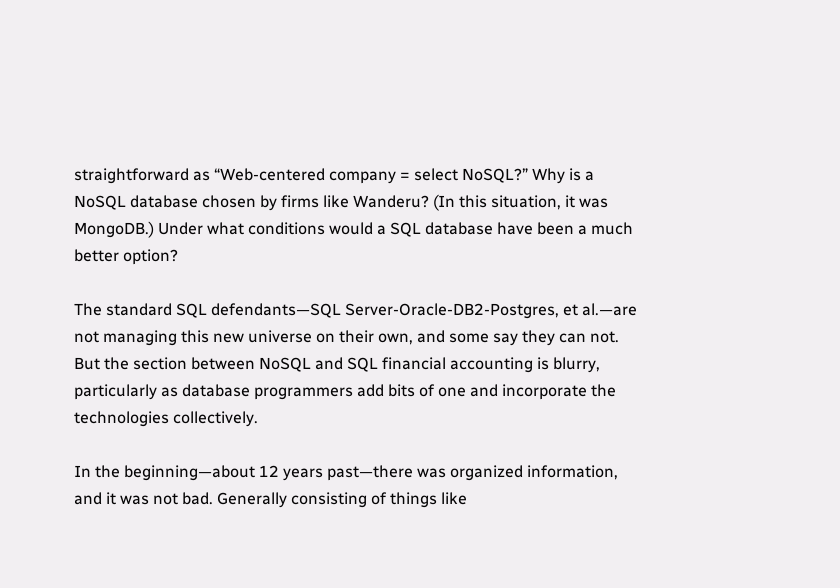straightforward as “Web-centered company = select NoSQL?” Why is a NoSQL database chosen by firms like Wanderu? (In this situation, it was MongoDB.) Under what conditions would a SQL database have been a much better option?

The standard SQL defendants—SQL Server-Oracle-DB2-Postgres, et al.—are not managing this new universe on their own, and some say they can not. But the section between NoSQL and SQL financial accounting is blurry, particularly as database programmers add bits of one and incorporate the technologies collectively.

In the beginning—about 12 years past—there was organized information, and it was not bad. Generally consisting of things like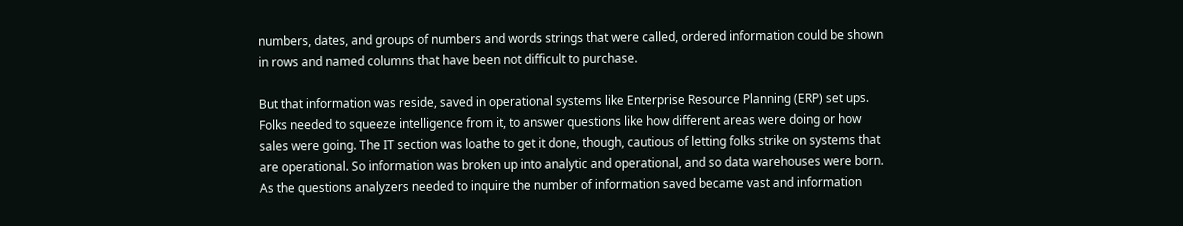numbers, dates, and groups of numbers and words strings that were called, ordered information could be shown in rows and named columns that have been not difficult to purchase.

But that information was reside, saved in operational systems like Enterprise Resource Planning (ERP) set ups. Folks needed to squeeze intelligence from it, to answer questions like how different areas were doing or how sales were going. The IT section was loathe to get it done, though, cautious of letting folks strike on systems that are operational. So information was broken up into analytic and operational, and so data warehouses were born. As the questions analyzers needed to inquire the number of information saved became vast and information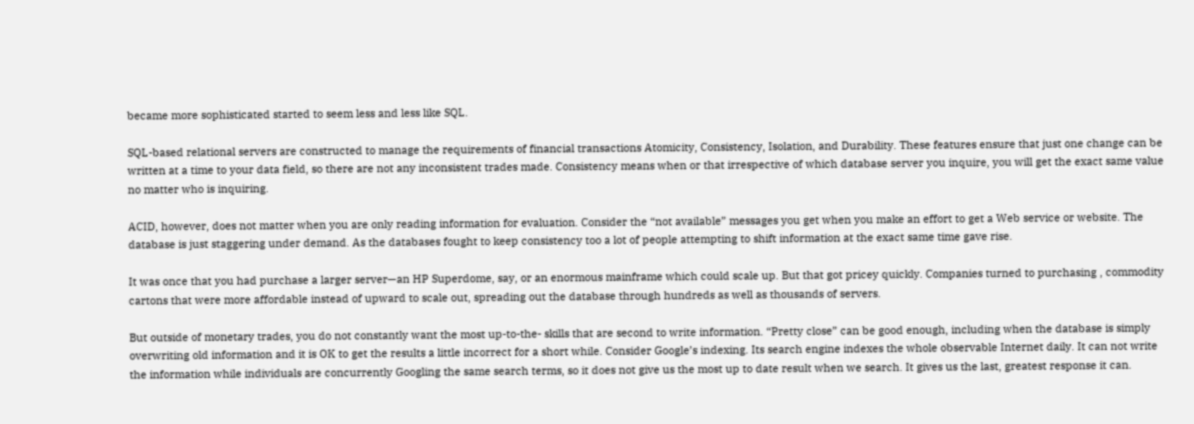became more sophisticated started to seem less and less like SQL.

SQL-based relational servers are constructed to manage the requirements of financial transactions Atomicity, Consistency, Isolation, and Durability. These features ensure that just one change can be written at a time to your data field, so there are not any inconsistent trades made. Consistency means when or that irrespective of which database server you inquire, you will get the exact same value no matter who is inquiring.

ACID, however, does not matter when you are only reading information for evaluation. Consider the “not available” messages you get when you make an effort to get a Web service or website. The database is just staggering under demand. As the databases fought to keep consistency too a lot of people attempting to shift information at the exact same time gave rise.

It was once that you had purchase a larger server—an HP Superdome, say, or an enormous mainframe which could scale up. But that got pricey quickly. Companies turned to purchasing , commodity cartons that were more affordable instead of upward to scale out, spreading out the database through hundreds as well as thousands of servers.

But outside of monetary trades, you do not constantly want the most up-to-the- skills that are second to write information. “Pretty close” can be good enough, including when the database is simply overwriting old information and it is OK to get the results a little incorrect for a short while. Consider Google’s indexing. Its search engine indexes the whole observable Internet daily. It can not write the information while individuals are concurrently Googling the same search terms, so it does not give us the most up to date result when we search. It gives us the last, greatest response it can.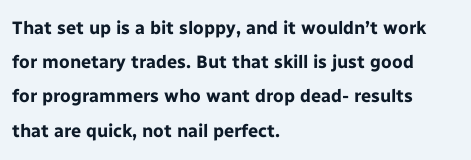That set up is a bit sloppy, and it wouldn’t work for monetary trades. But that skill is just good for programmers who want drop dead- results that are quick, not nail perfect.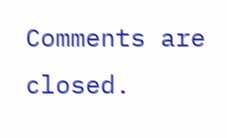Comments are closed.